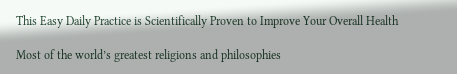This Easy Daily Practice is Scientifically Proven to Improve Your Overall Health

Most of the world’s greatest religions and philosophies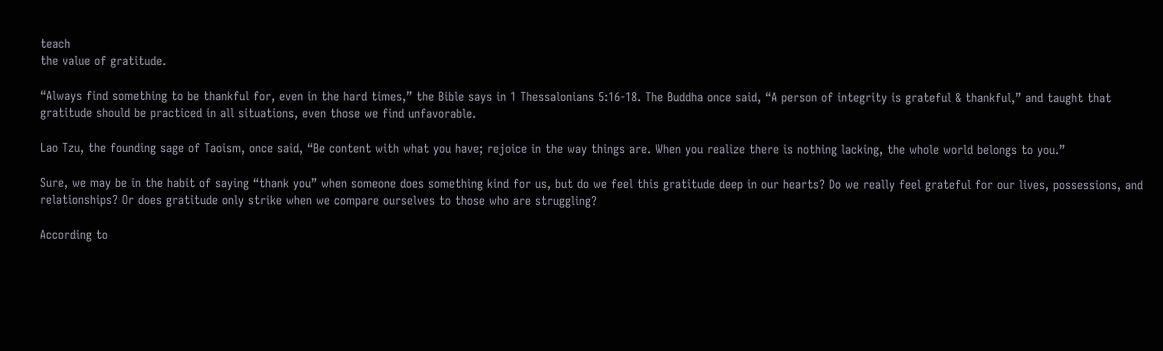teach
the value of gratitude.

“Always find something to be thankful for, even in the hard times,” the Bible says in 1 Thessalonians 5:16-18. The Buddha once said, “A person of integrity is grateful & thankful,” and taught that gratitude should be practiced in all situations, even those we find unfavorable.

Lao Tzu, the founding sage of Taoism, once said, “Be content with what you have; rejoice in the way things are. When you realize there is nothing lacking, the whole world belongs to you.”

Sure, we may be in the habit of saying “thank you” when someone does something kind for us, but do we feel this gratitude deep in our hearts? Do we really feel grateful for our lives, possessions, and relationships? Or does gratitude only strike when we compare ourselves to those who are struggling?

According to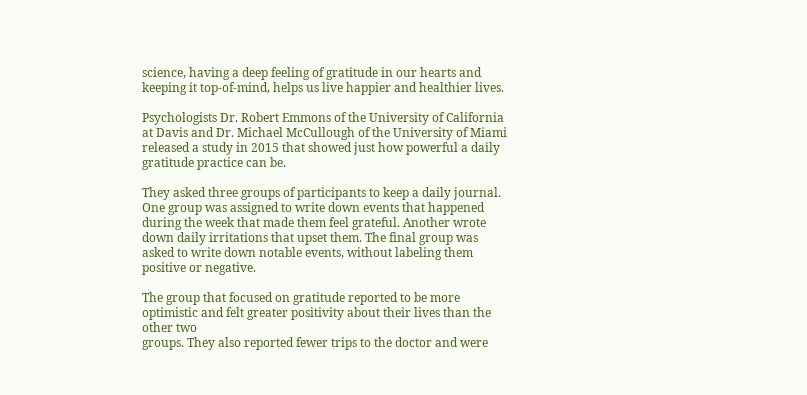science, having a deep feeling of gratitude in our hearts and keeping it top-of-mind, helps us live happier and healthier lives.

Psychologists Dr. Robert Emmons of the University of California at Davis and Dr. Michael McCullough of the University of Miami released a study in 2015 that showed just how powerful a daily gratitude practice can be.

They asked three groups of participants to keep a daily journal. One group was assigned to write down events that happened during the week that made them feel grateful. Another wrote down daily irritations that upset them. The final group was asked to write down notable events, without labeling them positive or negative.

The group that focused on gratitude reported to be more
optimistic and felt greater positivity about their lives than the other two
groups. They also reported fewer trips to the doctor and were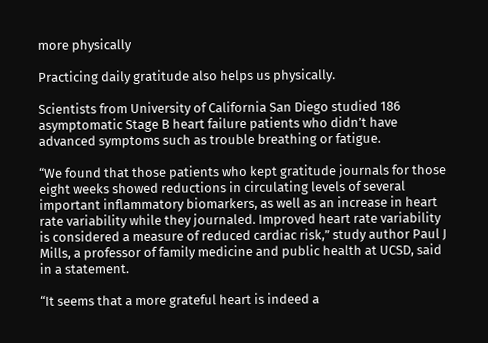more physically

Practicing daily gratitude also helps us physically.

Scientists from University of California San Diego studied 186 asymptomatic Stage B heart failure patients who didn’t have advanced symptoms such as trouble breathing or fatigue.

“We found that those patients who kept gratitude journals for those eight weeks showed reductions in circulating levels of several important inflammatory biomarkers, as well as an increase in heart rate variability while they journaled. Improved heart rate variability is considered a measure of reduced cardiac risk,” study author Paul J Mills, a professor of family medicine and public health at UCSD, said in a statement.

“It seems that a more grateful heart is indeed a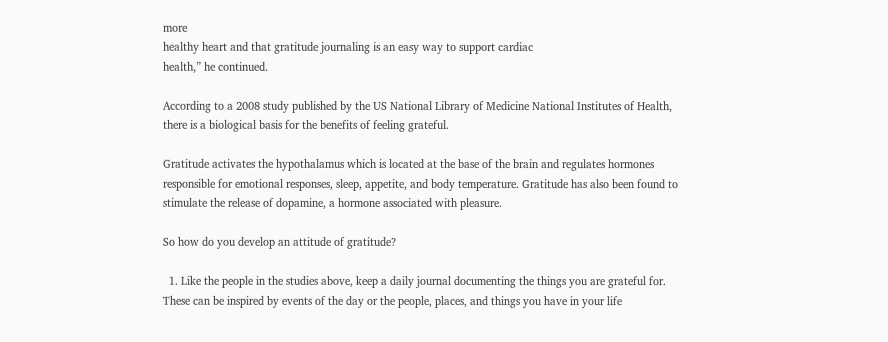more
healthy heart and that gratitude journaling is an easy way to support cardiac
health,” he continued.

According to a 2008 study published by the US National Library of Medicine National Institutes of Health, there is a biological basis for the benefits of feeling grateful.

Gratitude activates the hypothalamus which is located at the base of the brain and regulates hormones responsible for emotional responses, sleep, appetite, and body temperature. Gratitude has also been found to stimulate the release of dopamine, a hormone associated with pleasure.

So how do you develop an attitude of gratitude?

  1. Like the people in the studies above, keep a daily journal documenting the things you are grateful for. These can be inspired by events of the day or the people, places, and things you have in your life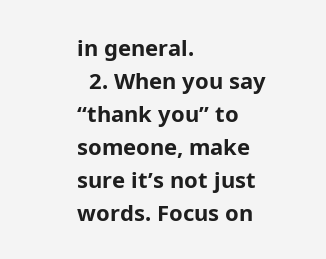in general.
  2. When you say “thank you” to someone, make sure it’s not just words. Focus on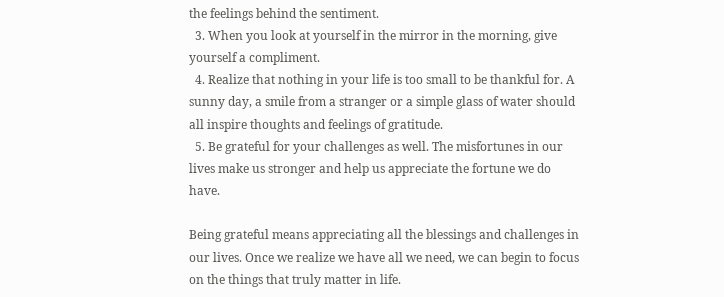the feelings behind the sentiment.
  3. When you look at yourself in the mirror in the morning, give yourself a compliment.
  4. Realize that nothing in your life is too small to be thankful for. A sunny day, a smile from a stranger or a simple glass of water should all inspire thoughts and feelings of gratitude.
  5. Be grateful for your challenges as well. The misfortunes in our lives make us stronger and help us appreciate the fortune we do have.

Being grateful means appreciating all the blessings and challenges in our lives. Once we realize we have all we need, we can begin to focus on the things that truly matter in life.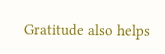Gratitude also helps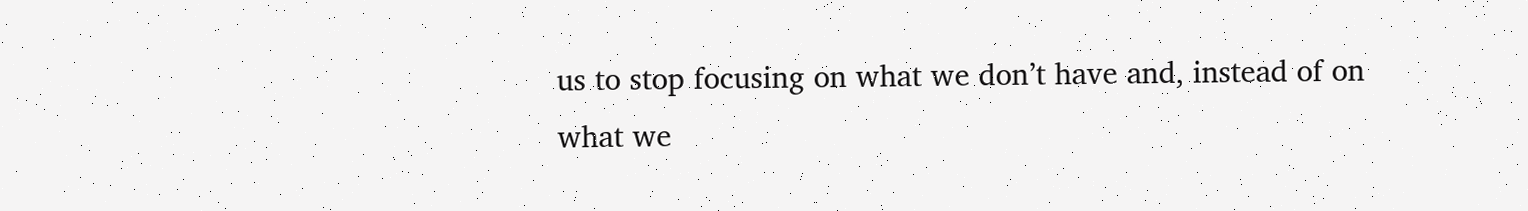us to stop focusing on what we don’t have and, instead of on what we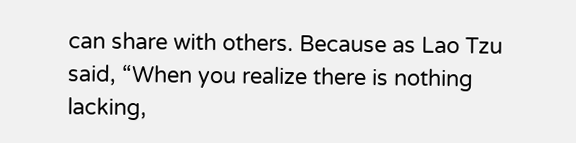can share with others. Because as Lao Tzu said, “When you realize there is nothing lacking,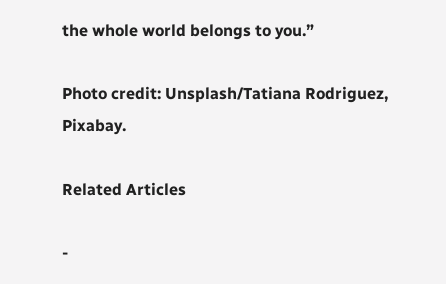the whole world belongs to you.”

Photo credit: Unsplash/Tatiana Rodriguez, Pixabay.

Related Articles

-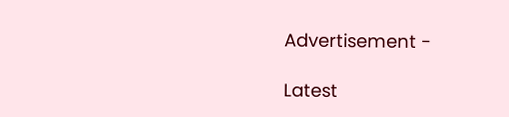Advertisement -

Latest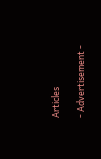Articles

- Advertisement -